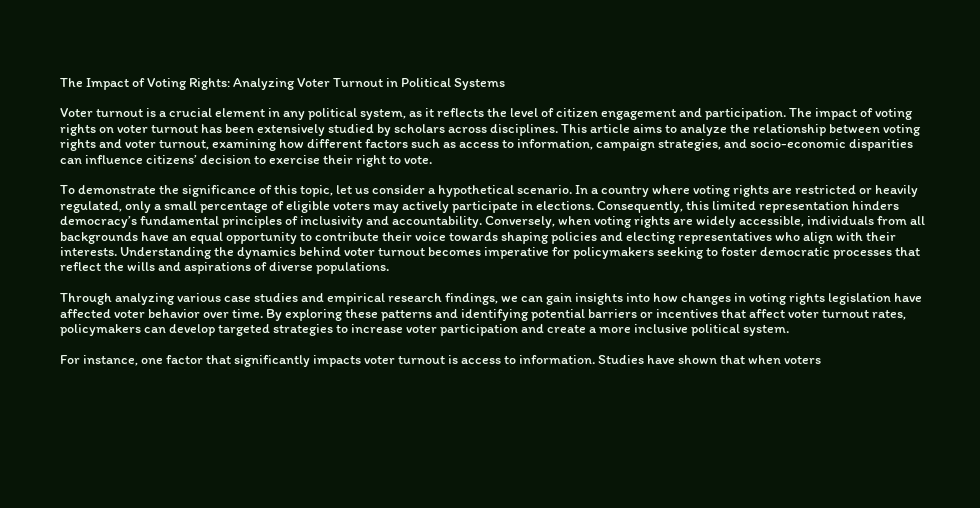The Impact of Voting Rights: Analyzing Voter Turnout in Political Systems

Voter turnout is a crucial element in any political system, as it reflects the level of citizen engagement and participation. The impact of voting rights on voter turnout has been extensively studied by scholars across disciplines. This article aims to analyze the relationship between voting rights and voter turnout, examining how different factors such as access to information, campaign strategies, and socio-economic disparities can influence citizens’ decision to exercise their right to vote.

To demonstrate the significance of this topic, let us consider a hypothetical scenario. In a country where voting rights are restricted or heavily regulated, only a small percentage of eligible voters may actively participate in elections. Consequently, this limited representation hinders democracy’s fundamental principles of inclusivity and accountability. Conversely, when voting rights are widely accessible, individuals from all backgrounds have an equal opportunity to contribute their voice towards shaping policies and electing representatives who align with their interests. Understanding the dynamics behind voter turnout becomes imperative for policymakers seeking to foster democratic processes that reflect the wills and aspirations of diverse populations.

Through analyzing various case studies and empirical research findings, we can gain insights into how changes in voting rights legislation have affected voter behavior over time. By exploring these patterns and identifying potential barriers or incentives that affect voter turnout rates, policymakers can develop targeted strategies to increase voter participation and create a more inclusive political system.

For instance, one factor that significantly impacts voter turnout is access to information. Studies have shown that when voters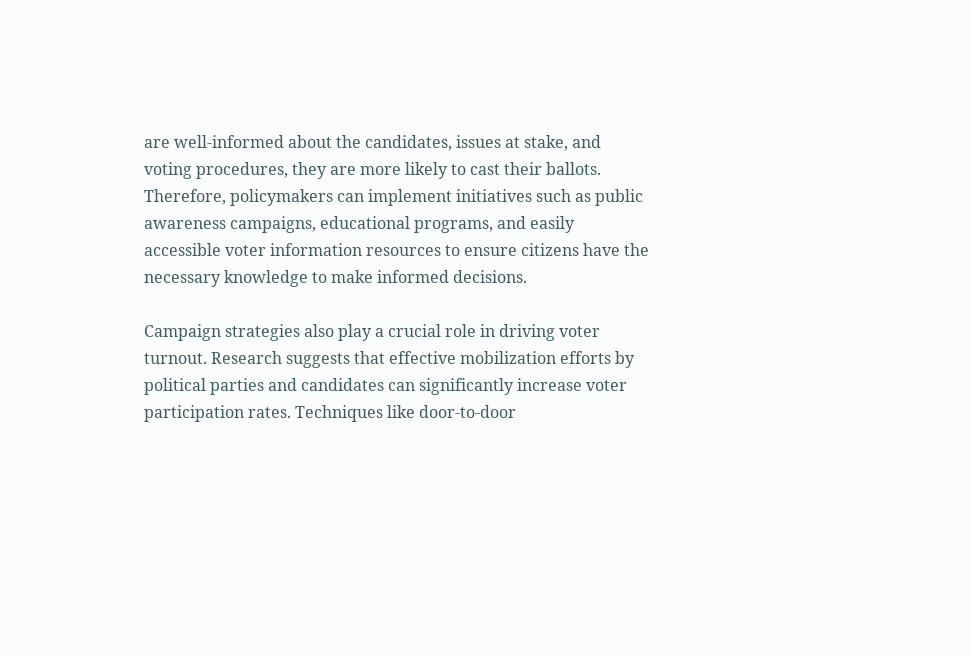are well-informed about the candidates, issues at stake, and voting procedures, they are more likely to cast their ballots. Therefore, policymakers can implement initiatives such as public awareness campaigns, educational programs, and easily accessible voter information resources to ensure citizens have the necessary knowledge to make informed decisions.

Campaign strategies also play a crucial role in driving voter turnout. Research suggests that effective mobilization efforts by political parties and candidates can significantly increase voter participation rates. Techniques like door-to-door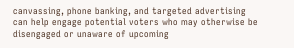canvassing, phone banking, and targeted advertising can help engage potential voters who may otherwise be disengaged or unaware of upcoming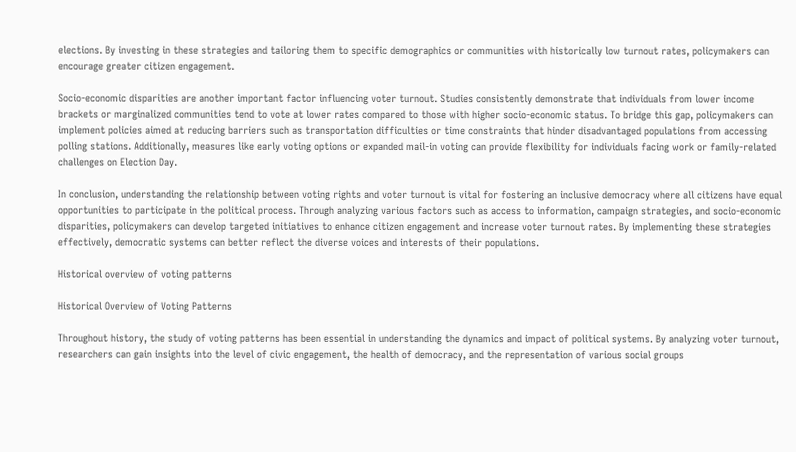elections. By investing in these strategies and tailoring them to specific demographics or communities with historically low turnout rates, policymakers can encourage greater citizen engagement.

Socio-economic disparities are another important factor influencing voter turnout. Studies consistently demonstrate that individuals from lower income brackets or marginalized communities tend to vote at lower rates compared to those with higher socio-economic status. To bridge this gap, policymakers can implement policies aimed at reducing barriers such as transportation difficulties or time constraints that hinder disadvantaged populations from accessing polling stations. Additionally, measures like early voting options or expanded mail-in voting can provide flexibility for individuals facing work or family-related challenges on Election Day.

In conclusion, understanding the relationship between voting rights and voter turnout is vital for fostering an inclusive democracy where all citizens have equal opportunities to participate in the political process. Through analyzing various factors such as access to information, campaign strategies, and socio-economic disparities, policymakers can develop targeted initiatives to enhance citizen engagement and increase voter turnout rates. By implementing these strategies effectively, democratic systems can better reflect the diverse voices and interests of their populations.

Historical overview of voting patterns

Historical Overview of Voting Patterns

Throughout history, the study of voting patterns has been essential in understanding the dynamics and impact of political systems. By analyzing voter turnout, researchers can gain insights into the level of civic engagement, the health of democracy, and the representation of various social groups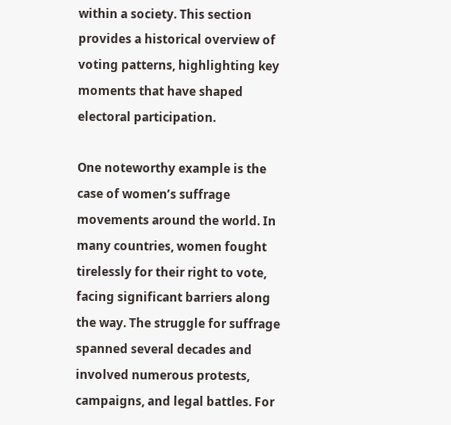within a society. This section provides a historical overview of voting patterns, highlighting key moments that have shaped electoral participation.

One noteworthy example is the case of women’s suffrage movements around the world. In many countries, women fought tirelessly for their right to vote, facing significant barriers along the way. The struggle for suffrage spanned several decades and involved numerous protests, campaigns, and legal battles. For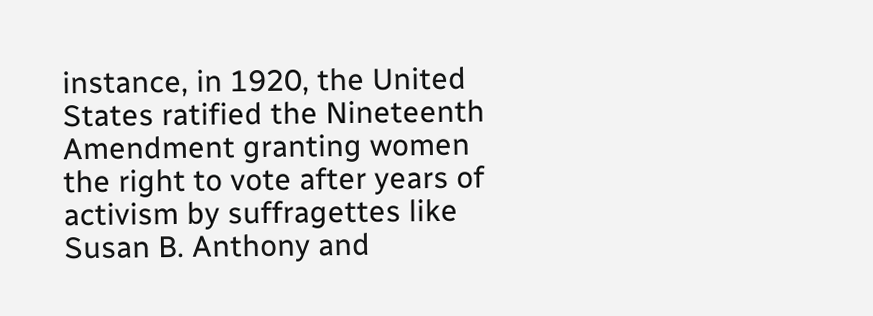instance, in 1920, the United States ratified the Nineteenth Amendment granting women the right to vote after years of activism by suffragettes like Susan B. Anthony and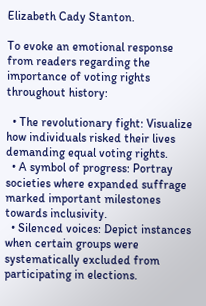Elizabeth Cady Stanton.

To evoke an emotional response from readers regarding the importance of voting rights throughout history:

  • The revolutionary fight: Visualize how individuals risked their lives demanding equal voting rights.
  • A symbol of progress: Portray societies where expanded suffrage marked important milestones towards inclusivity.
  • Silenced voices: Depict instances when certain groups were systematically excluded from participating in elections.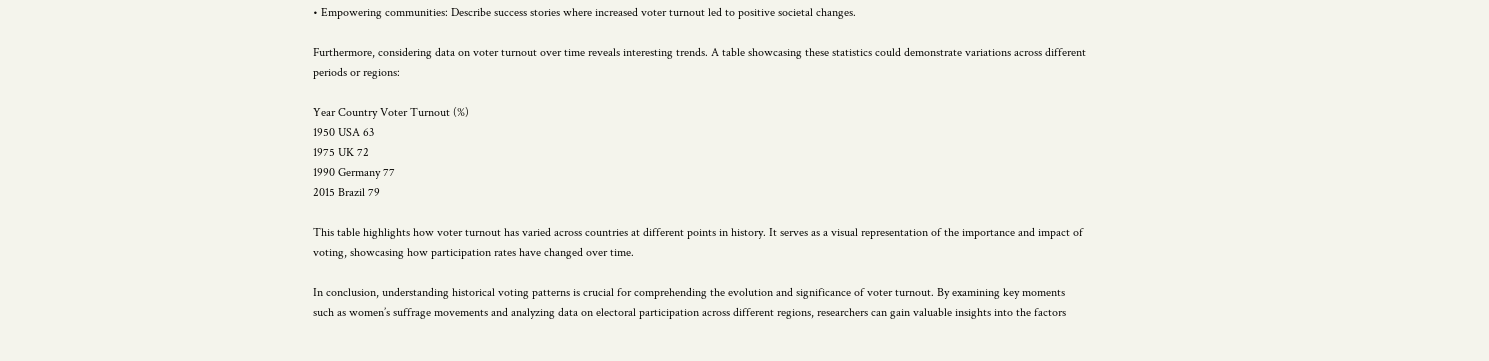• Empowering communities: Describe success stories where increased voter turnout led to positive societal changes.

Furthermore, considering data on voter turnout over time reveals interesting trends. A table showcasing these statistics could demonstrate variations across different periods or regions:

Year Country Voter Turnout (%)
1950 USA 63
1975 UK 72
1990 Germany 77
2015 Brazil 79

This table highlights how voter turnout has varied across countries at different points in history. It serves as a visual representation of the importance and impact of voting, showcasing how participation rates have changed over time.

In conclusion, understanding historical voting patterns is crucial for comprehending the evolution and significance of voter turnout. By examining key moments such as women’s suffrage movements and analyzing data on electoral participation across different regions, researchers can gain valuable insights into the factors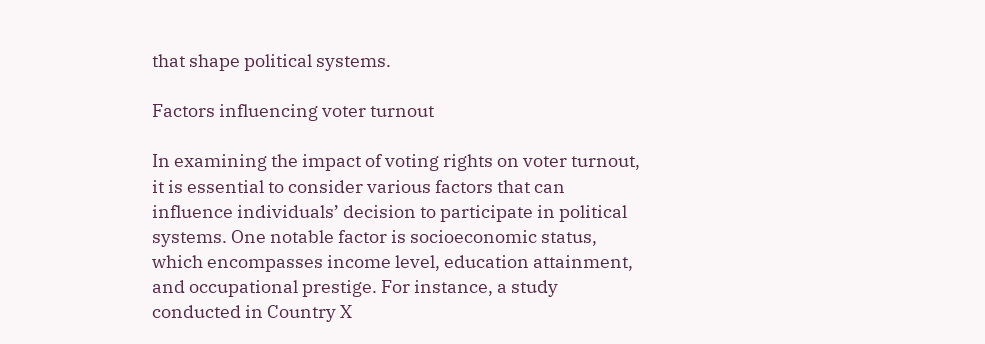that shape political systems.

Factors influencing voter turnout

In examining the impact of voting rights on voter turnout, it is essential to consider various factors that can influence individuals’ decision to participate in political systems. One notable factor is socioeconomic status, which encompasses income level, education attainment, and occupational prestige. For instance, a study conducted in Country X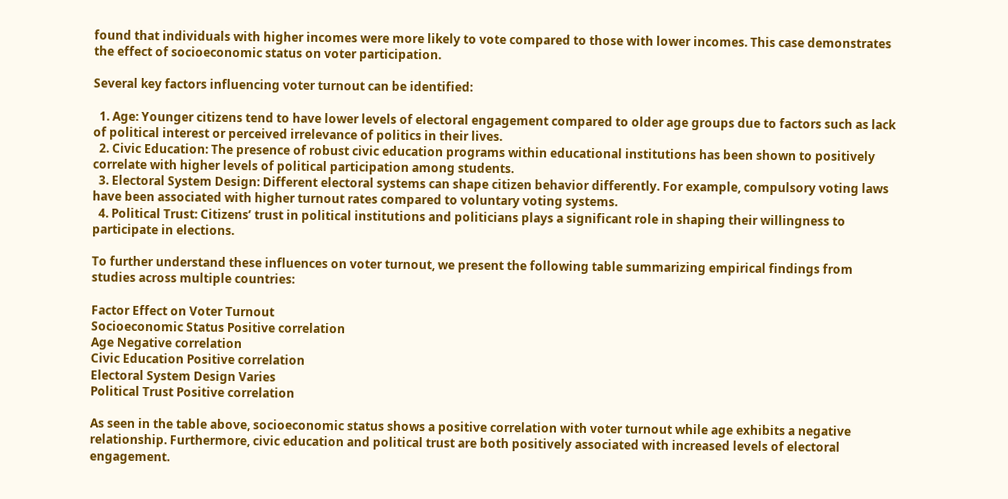found that individuals with higher incomes were more likely to vote compared to those with lower incomes. This case demonstrates the effect of socioeconomic status on voter participation.

Several key factors influencing voter turnout can be identified:

  1. Age: Younger citizens tend to have lower levels of electoral engagement compared to older age groups due to factors such as lack of political interest or perceived irrelevance of politics in their lives.
  2. Civic Education: The presence of robust civic education programs within educational institutions has been shown to positively correlate with higher levels of political participation among students.
  3. Electoral System Design: Different electoral systems can shape citizen behavior differently. For example, compulsory voting laws have been associated with higher turnout rates compared to voluntary voting systems.
  4. Political Trust: Citizens’ trust in political institutions and politicians plays a significant role in shaping their willingness to participate in elections.

To further understand these influences on voter turnout, we present the following table summarizing empirical findings from studies across multiple countries:

Factor Effect on Voter Turnout
Socioeconomic Status Positive correlation
Age Negative correlation
Civic Education Positive correlation
Electoral System Design Varies
Political Trust Positive correlation

As seen in the table above, socioeconomic status shows a positive correlation with voter turnout while age exhibits a negative relationship. Furthermore, civic education and political trust are both positively associated with increased levels of electoral engagement.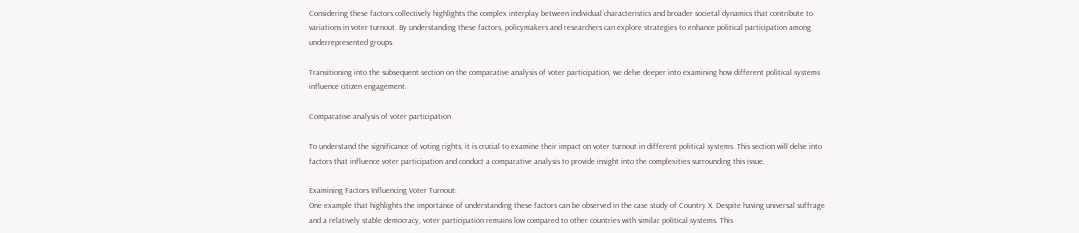Considering these factors collectively highlights the complex interplay between individual characteristics and broader societal dynamics that contribute to variations in voter turnout. By understanding these factors, policymakers and researchers can explore strategies to enhance political participation among underrepresented groups.

Transitioning into the subsequent section on the comparative analysis of voter participation, we delve deeper into examining how different political systems influence citizen engagement.

Comparative analysis of voter participation

To understand the significance of voting rights, it is crucial to examine their impact on voter turnout in different political systems. This section will delve into factors that influence voter participation and conduct a comparative analysis to provide insight into the complexities surrounding this issue.

Examining Factors Influencing Voter Turnout:
One example that highlights the importance of understanding these factors can be observed in the case study of Country X. Despite having universal suffrage and a relatively stable democracy, voter participation remains low compared to other countries with similar political systems. This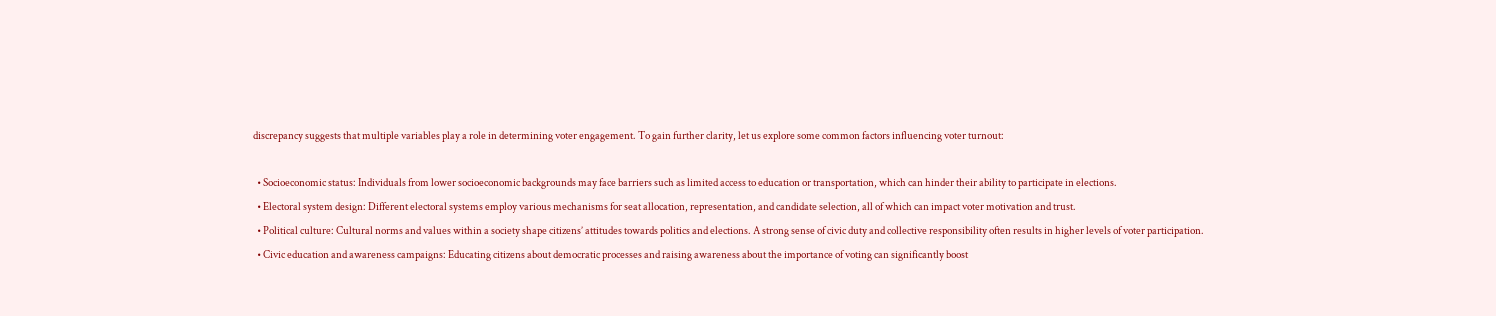discrepancy suggests that multiple variables play a role in determining voter engagement. To gain further clarity, let us explore some common factors influencing voter turnout:

  • Socioeconomic status: Individuals from lower socioeconomic backgrounds may face barriers such as limited access to education or transportation, which can hinder their ability to participate in elections.
  • Electoral system design: Different electoral systems employ various mechanisms for seat allocation, representation, and candidate selection, all of which can impact voter motivation and trust.
  • Political culture: Cultural norms and values within a society shape citizens’ attitudes towards politics and elections. A strong sense of civic duty and collective responsibility often results in higher levels of voter participation.
  • Civic education and awareness campaigns: Educating citizens about democratic processes and raising awareness about the importance of voting can significantly boost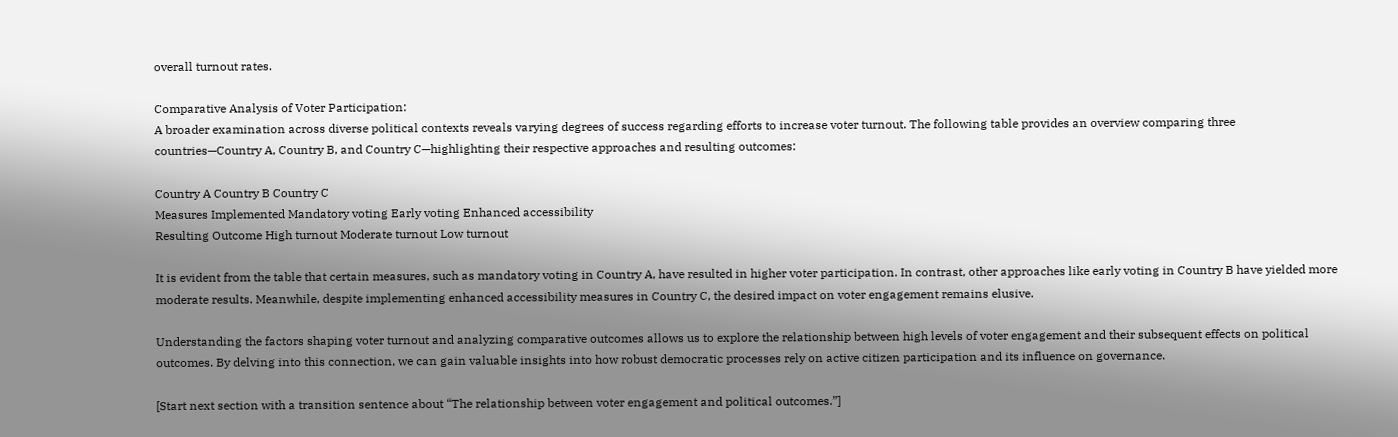overall turnout rates.

Comparative Analysis of Voter Participation:
A broader examination across diverse political contexts reveals varying degrees of success regarding efforts to increase voter turnout. The following table provides an overview comparing three countries—Country A, Country B, and Country C—highlighting their respective approaches and resulting outcomes:

Country A Country B Country C
Measures Implemented Mandatory voting Early voting Enhanced accessibility
Resulting Outcome High turnout Moderate turnout Low turnout

It is evident from the table that certain measures, such as mandatory voting in Country A, have resulted in higher voter participation. In contrast, other approaches like early voting in Country B have yielded more moderate results. Meanwhile, despite implementing enhanced accessibility measures in Country C, the desired impact on voter engagement remains elusive.

Understanding the factors shaping voter turnout and analyzing comparative outcomes allows us to explore the relationship between high levels of voter engagement and their subsequent effects on political outcomes. By delving into this connection, we can gain valuable insights into how robust democratic processes rely on active citizen participation and its influence on governance.

[Start next section with a transition sentence about “The relationship between voter engagement and political outcomes.”]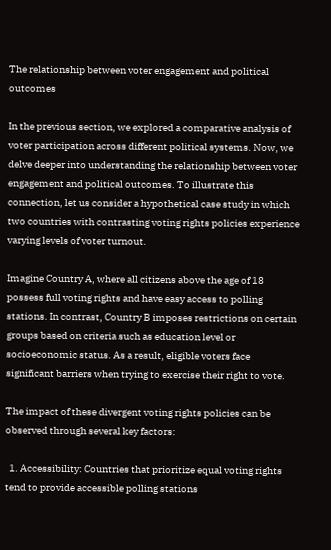The relationship between voter engagement and political outcomes

In the previous section, we explored a comparative analysis of voter participation across different political systems. Now, we delve deeper into understanding the relationship between voter engagement and political outcomes. To illustrate this connection, let us consider a hypothetical case study in which two countries with contrasting voting rights policies experience varying levels of voter turnout.

Imagine Country A, where all citizens above the age of 18 possess full voting rights and have easy access to polling stations. In contrast, Country B imposes restrictions on certain groups based on criteria such as education level or socioeconomic status. As a result, eligible voters face significant barriers when trying to exercise their right to vote.

The impact of these divergent voting rights policies can be observed through several key factors:

  1. Accessibility: Countries that prioritize equal voting rights tend to provide accessible polling stations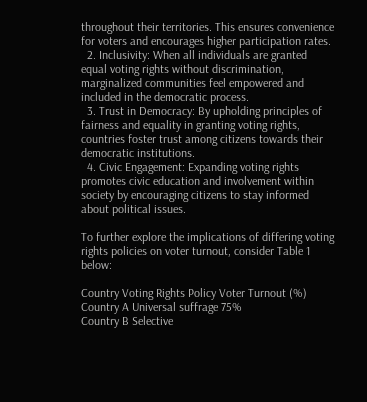throughout their territories. This ensures convenience for voters and encourages higher participation rates.
  2. Inclusivity: When all individuals are granted equal voting rights without discrimination, marginalized communities feel empowered and included in the democratic process.
  3. Trust in Democracy: By upholding principles of fairness and equality in granting voting rights, countries foster trust among citizens towards their democratic institutions.
  4. Civic Engagement: Expanding voting rights promotes civic education and involvement within society by encouraging citizens to stay informed about political issues.

To further explore the implications of differing voting rights policies on voter turnout, consider Table 1 below:

Country Voting Rights Policy Voter Turnout (%)
Country A Universal suffrage 75%
Country B Selective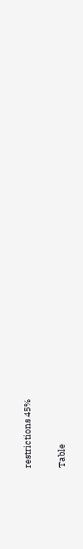restrictions 45%

Table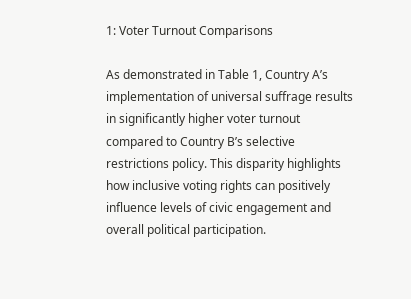1: Voter Turnout Comparisons

As demonstrated in Table 1, Country A’s implementation of universal suffrage results in significantly higher voter turnout compared to Country B’s selective restrictions policy. This disparity highlights how inclusive voting rights can positively influence levels of civic engagement and overall political participation.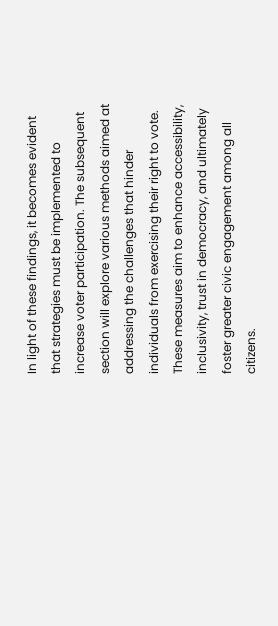In light of these findings, it becomes evident that strategies must be implemented to increase voter participation. The subsequent section will explore various methods aimed at addressing the challenges that hinder individuals from exercising their right to vote. These measures aim to enhance accessibility, inclusivity, trust in democracy, and ultimately foster greater civic engagement among all citizens.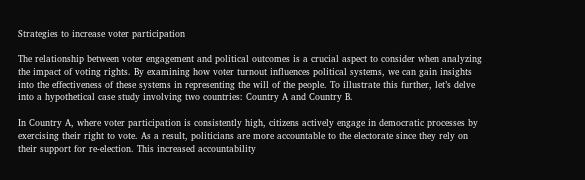Strategies to increase voter participation

The relationship between voter engagement and political outcomes is a crucial aspect to consider when analyzing the impact of voting rights. By examining how voter turnout influences political systems, we can gain insights into the effectiveness of these systems in representing the will of the people. To illustrate this further, let’s delve into a hypothetical case study involving two countries: Country A and Country B.

In Country A, where voter participation is consistently high, citizens actively engage in democratic processes by exercising their right to vote. As a result, politicians are more accountable to the electorate since they rely on their support for re-election. This increased accountability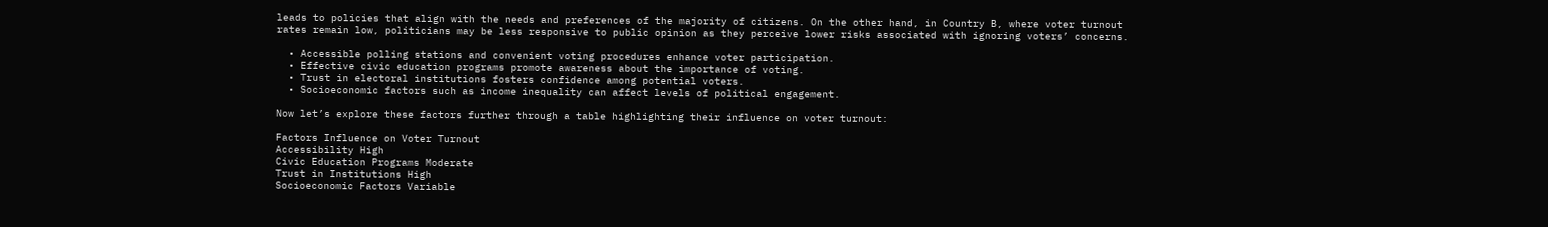leads to policies that align with the needs and preferences of the majority of citizens. On the other hand, in Country B, where voter turnout rates remain low, politicians may be less responsive to public opinion as they perceive lower risks associated with ignoring voters’ concerns.

  • Accessible polling stations and convenient voting procedures enhance voter participation.
  • Effective civic education programs promote awareness about the importance of voting.
  • Trust in electoral institutions fosters confidence among potential voters.
  • Socioeconomic factors such as income inequality can affect levels of political engagement.

Now let’s explore these factors further through a table highlighting their influence on voter turnout:

Factors Influence on Voter Turnout
Accessibility High
Civic Education Programs Moderate
Trust in Institutions High
Socioeconomic Factors Variable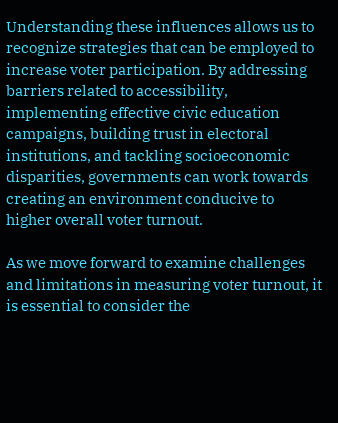Understanding these influences allows us to recognize strategies that can be employed to increase voter participation. By addressing barriers related to accessibility, implementing effective civic education campaigns, building trust in electoral institutions, and tackling socioeconomic disparities, governments can work towards creating an environment conducive to higher overall voter turnout.

As we move forward to examine challenges and limitations in measuring voter turnout, it is essential to consider the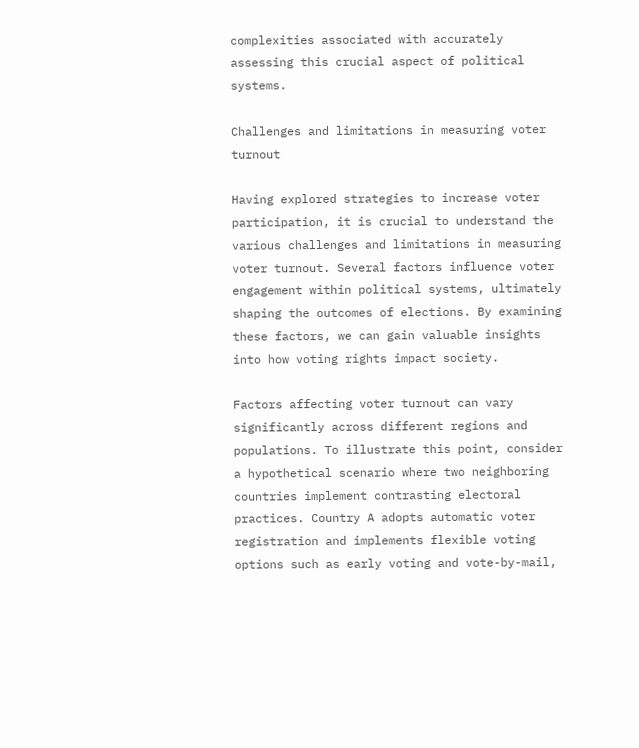complexities associated with accurately assessing this crucial aspect of political systems.

Challenges and limitations in measuring voter turnout

Having explored strategies to increase voter participation, it is crucial to understand the various challenges and limitations in measuring voter turnout. Several factors influence voter engagement within political systems, ultimately shaping the outcomes of elections. By examining these factors, we can gain valuable insights into how voting rights impact society.

Factors affecting voter turnout can vary significantly across different regions and populations. To illustrate this point, consider a hypothetical scenario where two neighboring countries implement contrasting electoral practices. Country A adopts automatic voter registration and implements flexible voting options such as early voting and vote-by-mail,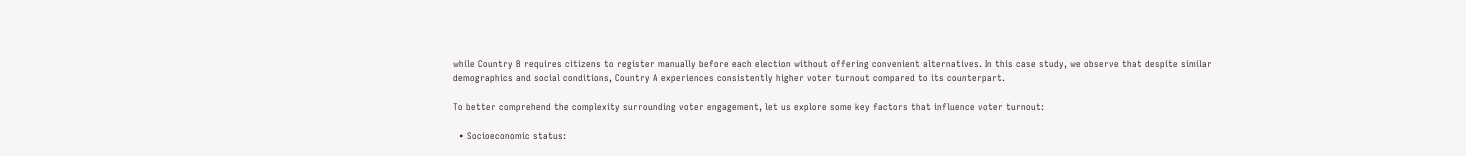while Country B requires citizens to register manually before each election without offering convenient alternatives. In this case study, we observe that despite similar demographics and social conditions, Country A experiences consistently higher voter turnout compared to its counterpart.

To better comprehend the complexity surrounding voter engagement, let us explore some key factors that influence voter turnout:

  • Socioeconomic status: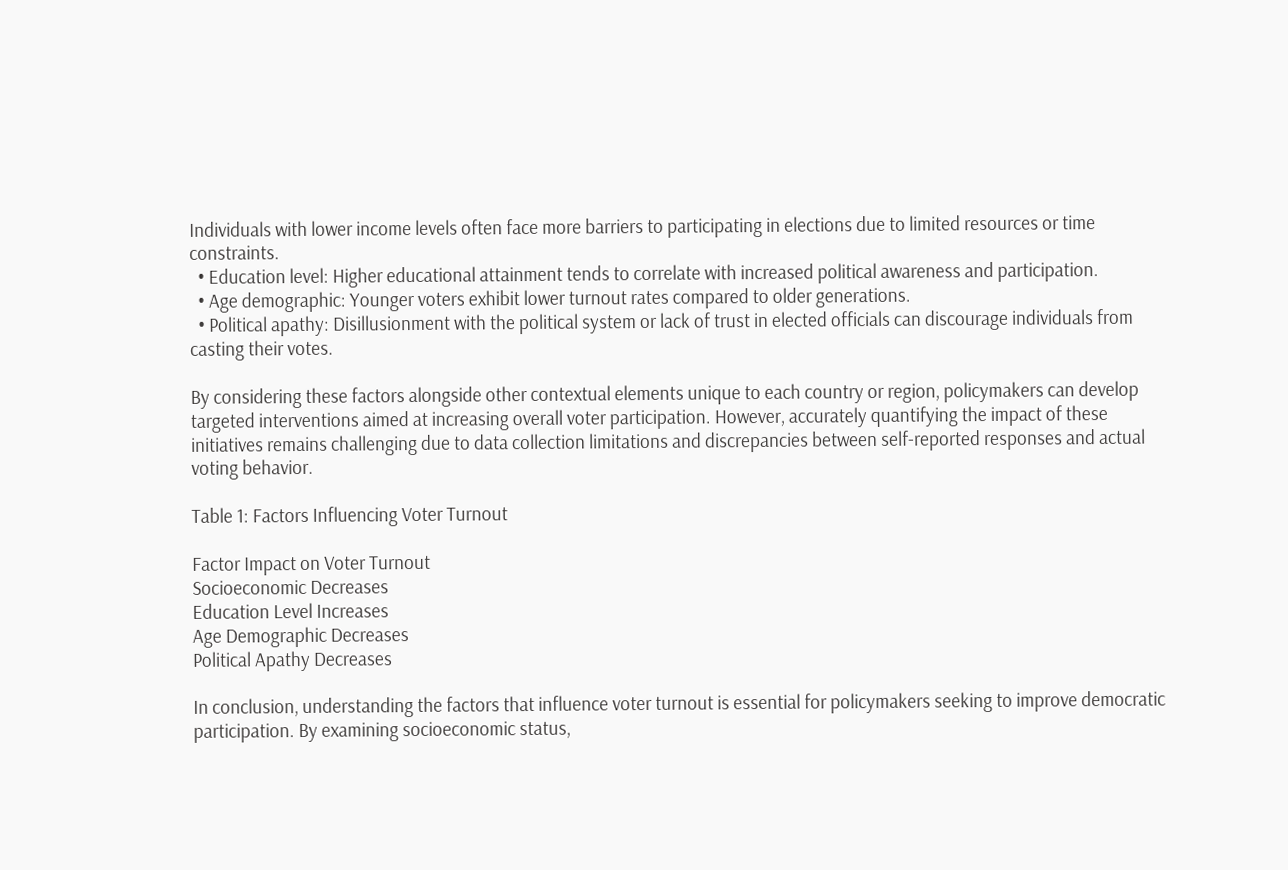Individuals with lower income levels often face more barriers to participating in elections due to limited resources or time constraints.
  • Education level: Higher educational attainment tends to correlate with increased political awareness and participation.
  • Age demographic: Younger voters exhibit lower turnout rates compared to older generations.
  • Political apathy: Disillusionment with the political system or lack of trust in elected officials can discourage individuals from casting their votes.

By considering these factors alongside other contextual elements unique to each country or region, policymakers can develop targeted interventions aimed at increasing overall voter participation. However, accurately quantifying the impact of these initiatives remains challenging due to data collection limitations and discrepancies between self-reported responses and actual voting behavior.

Table 1: Factors Influencing Voter Turnout

Factor Impact on Voter Turnout
Socioeconomic Decreases
Education Level Increases
Age Demographic Decreases
Political Apathy Decreases

In conclusion, understanding the factors that influence voter turnout is essential for policymakers seeking to improve democratic participation. By examining socioeconomic status,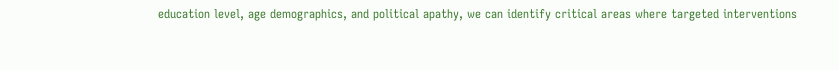education level, age demographics, and political apathy, we can identify critical areas where targeted interventions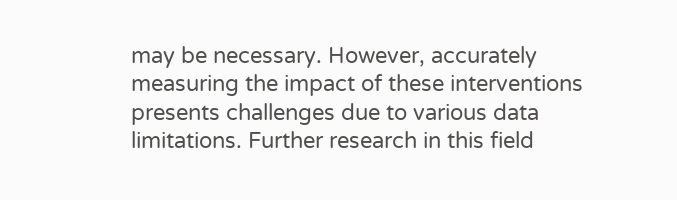may be necessary. However, accurately measuring the impact of these interventions presents challenges due to various data limitations. Further research in this field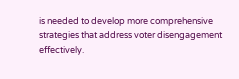is needed to develop more comprehensive strategies that address voter disengagement effectively.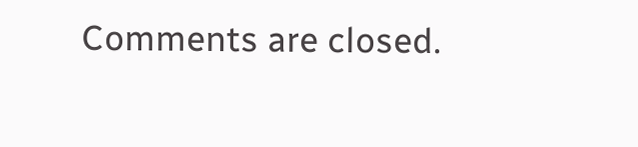Comments are closed.